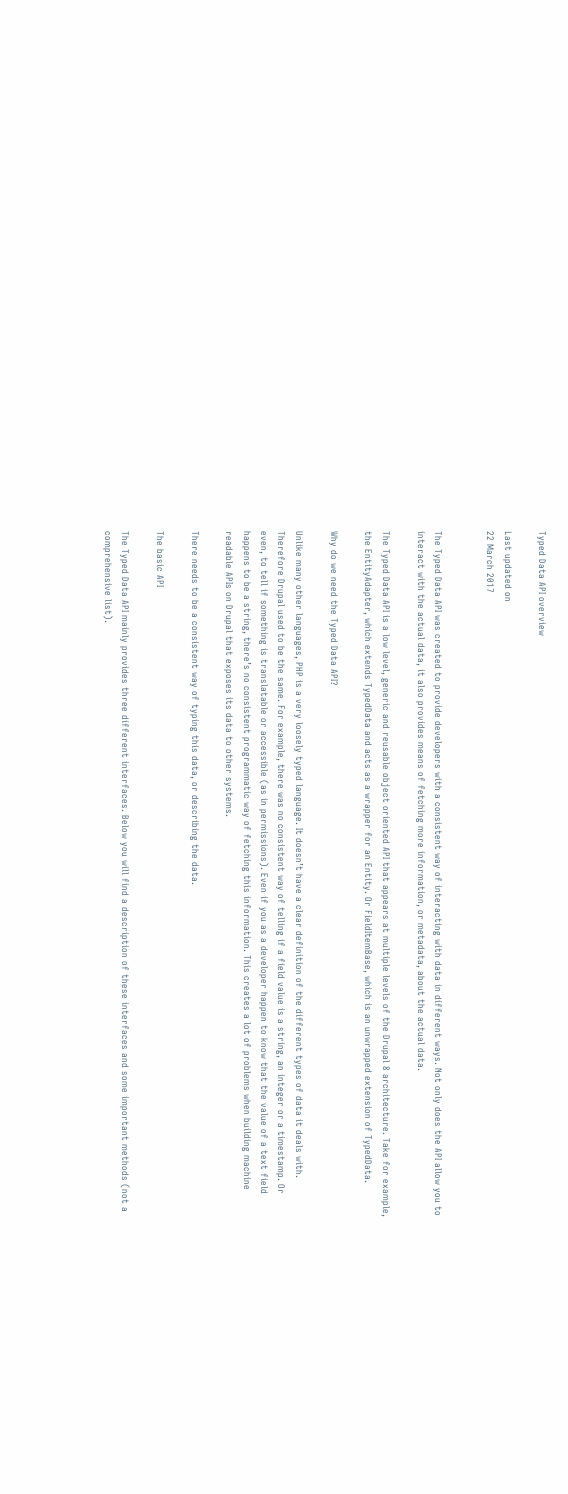Typed Data API overview

Last updated on
22 March 2017


The Typed Data API was created to provide developers with a consistent way of interacting with data in different ways. Not only does the API allow you to interact with the actual data, it also provides means of fetching more information, or metadata, about the actual data.

The Typed Data API is a low level, generic and reusable object oriented API that appears at multiple levels of the Drupal 8 architecture. Take for example, the EntityAdapter, which extends TypedData and acts as a wrapper for an Entity. Or FieldItemBase, which is an unwrapped extension of TypedData.

Why do we need the Typed Data API?

Unlike many other languages, PHP is a very loosely typed language. It doesn’t have a clear definition of the different types of data it deals with. Therefore Drupal used to be the same. For example, there was no consistent way of telling if a field value is a string, an integer or a timestamp. Or even, to tell if something is translatable or accessible (as in permissions). Even if you as a developer happen to know that the value of a text field happens to be a string, there’s no consistent programmatic way of fetching this information. This creates a lot of problems when building machine readable APIs on Drupal that exposes its data to other systems.

There needs to be a consistent way of typing this data, or describing the data.

The basic API

The Typed Data API mainly provides three different interfaces. Below you will find a description of these interfaces and some important methods (not a comprehensive list).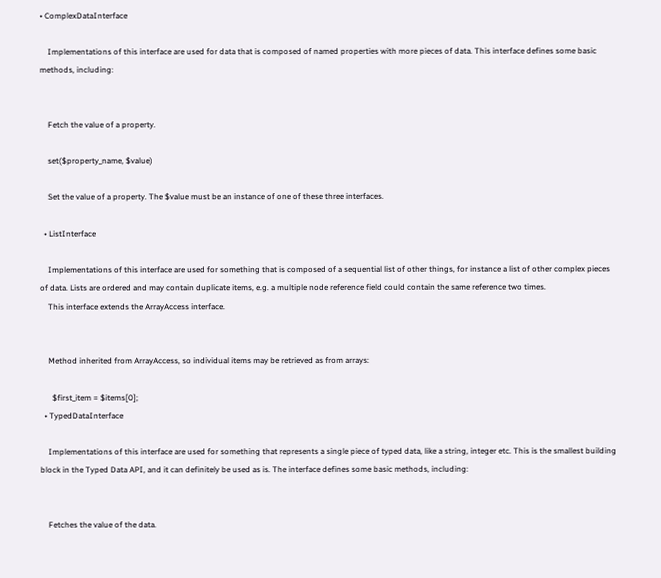• ComplexDataInterface

    Implementations of this interface are used for data that is composed of named properties with more pieces of data. This interface defines some basic methods, including:


    Fetch the value of a property.

    set($property_name, $value)

    Set the value of a property. The $value must be an instance of one of these three interfaces.

  • ListInterface

    Implementations of this interface are used for something that is composed of a sequential list of other things, for instance a list of other complex pieces of data. Lists are ordered and may contain duplicate items, e.g. a multiple node reference field could contain the same reference two times.
    This interface extends the ArrayAccess interface.


    Method inherited from ArrayAccess, so individual items may be retrieved as from arrays:

      $first_item = $items[0];
  • TypedDataInterface

    Implementations of this interface are used for something that represents a single piece of typed data, like a string, integer etc. This is the smallest building block in the Typed Data API, and it can definitely be used as is. The interface defines some basic methods, including:


    Fetches the value of the data.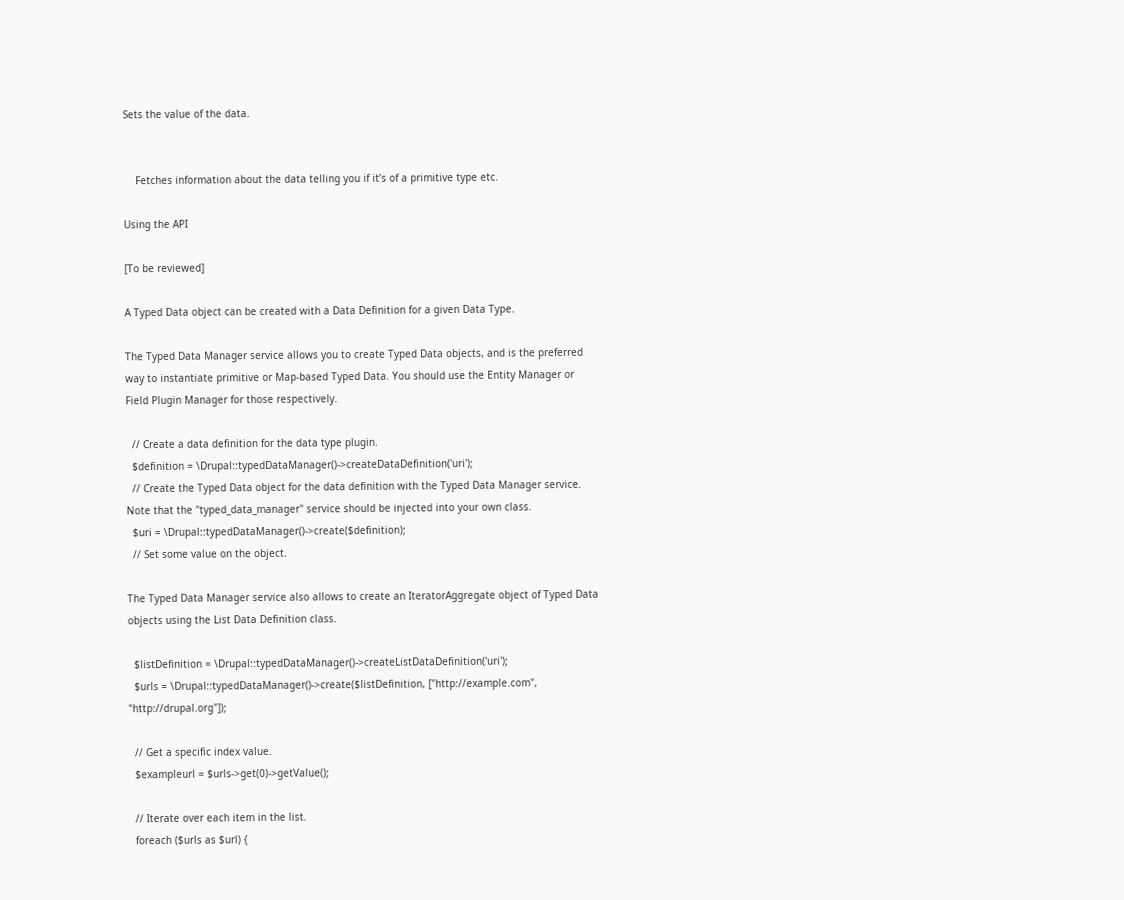Sets the value of the data.


    Fetches information about the data telling you if it’s of a primitive type etc.

Using the API

[To be reviewed]

A Typed Data object can be created with a Data Definition for a given Data Type.

The Typed Data Manager service allows you to create Typed Data objects, and is the preferred way to instantiate primitive or Map-based Typed Data. You should use the Entity Manager or Field Plugin Manager for those respectively.

  // Create a data definition for the data type plugin.
  $definition = \Drupal::typedDataManager()->createDataDefinition('uri');
  // Create the Typed Data object for the data definition with the Typed Data Manager service. Note that the "typed_data_manager" service should be injected into your own class.
  $uri = \Drupal::typedDataManager()->create($definition);
  // Set some value on the object.

The Typed Data Manager service also allows to create an IteratorAggregate object of Typed Data objects using the List Data Definition class.

  $listDefinition = \Drupal::typedDataManager()->createListDataDefinition('uri');
  $urls = \Drupal::typedDataManager()->create($listDefinition, ["http://example.com", "http://drupal.org"]);

  // Get a specific index value.
  $exampleurl = $urls->get(0)->getValue();

  // Iterate over each item in the list.
  foreach ($urls as $url) {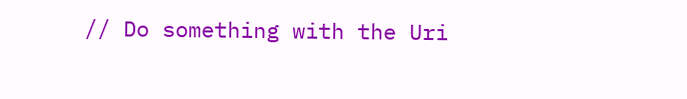// Do something with the Uri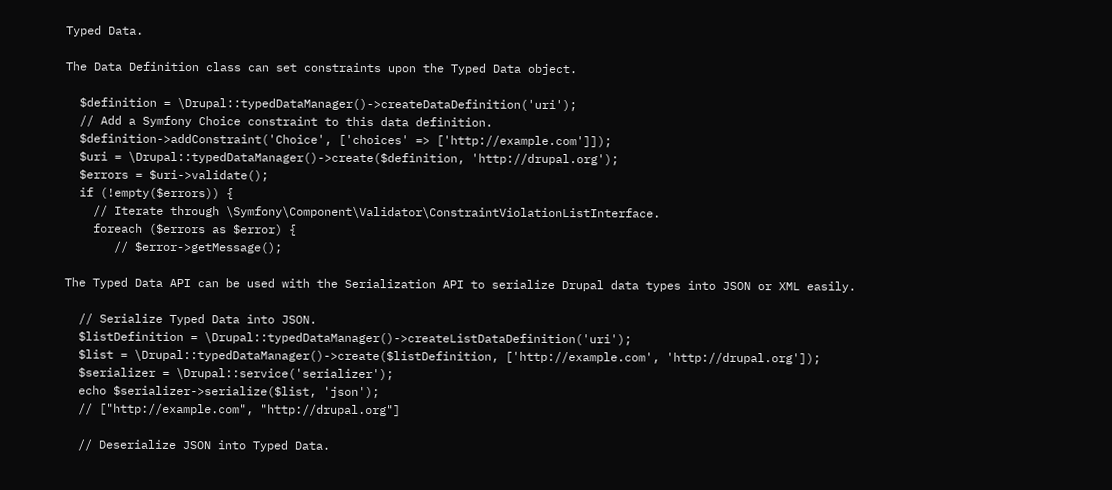Typed Data.

The Data Definition class can set constraints upon the Typed Data object.

  $definition = \Drupal::typedDataManager()->createDataDefinition('uri');
  // Add a Symfony Choice constraint to this data definition.
  $definition->addConstraint('Choice', ['choices' => ['http://example.com']]);
  $uri = \Drupal::typedDataManager()->create($definition, 'http://drupal.org');
  $errors = $uri->validate();
  if (!empty($errors)) {
    // Iterate through \Symfony\Component\Validator\ConstraintViolationListInterface.
    foreach ($errors as $error) {
       // $error->getMessage();

The Typed Data API can be used with the Serialization API to serialize Drupal data types into JSON or XML easily.

  // Serialize Typed Data into JSON.
  $listDefinition = \Drupal::typedDataManager()->createListDataDefinition('uri');
  $list = \Drupal::typedDataManager()->create($listDefinition, ['http://example.com', 'http://drupal.org']);
  $serializer = \Drupal::service('serializer');
  echo $serializer->serialize($list, 'json');
  // ["http://example.com", "http://drupal.org"]

  // Deserialize JSON into Typed Data.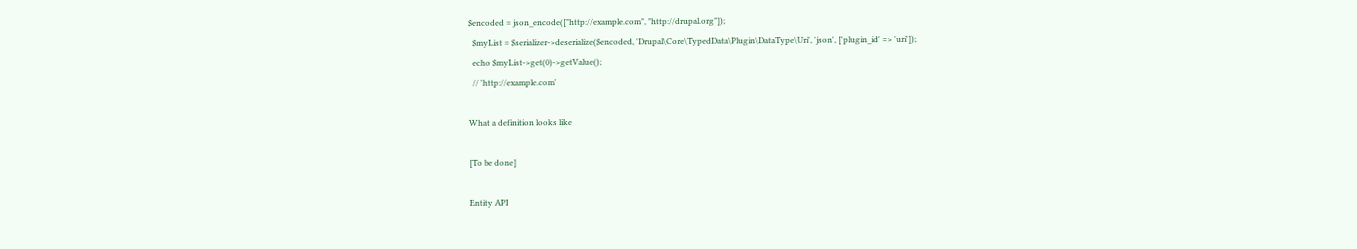$encoded = json_encode(["http://example.com", "http://drupal.org"]);
  $myList = $serializer->deserialize($encoded, 'Drupal\Core\TypedData\Plugin\DataType\Uri', 'json', ['plugin_id' => 'uri']);
  echo $myList->get(0)->getValue();
  // 'http://example.com'

What a definition looks like

[To be done]

Entity API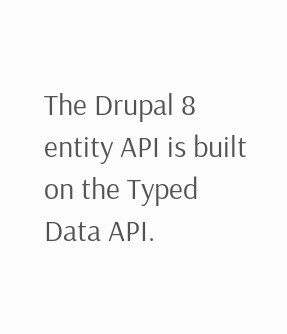The Drupal 8 entity API is built on the Typed Data API.